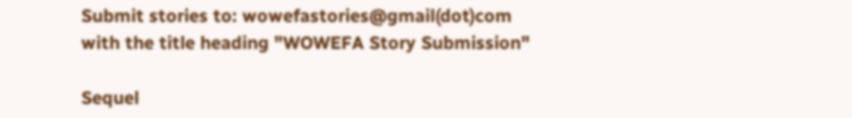Submit stories to: wowefastories@gmail(dot)com
with the title heading "WOWEFA Story Submission"

Sequel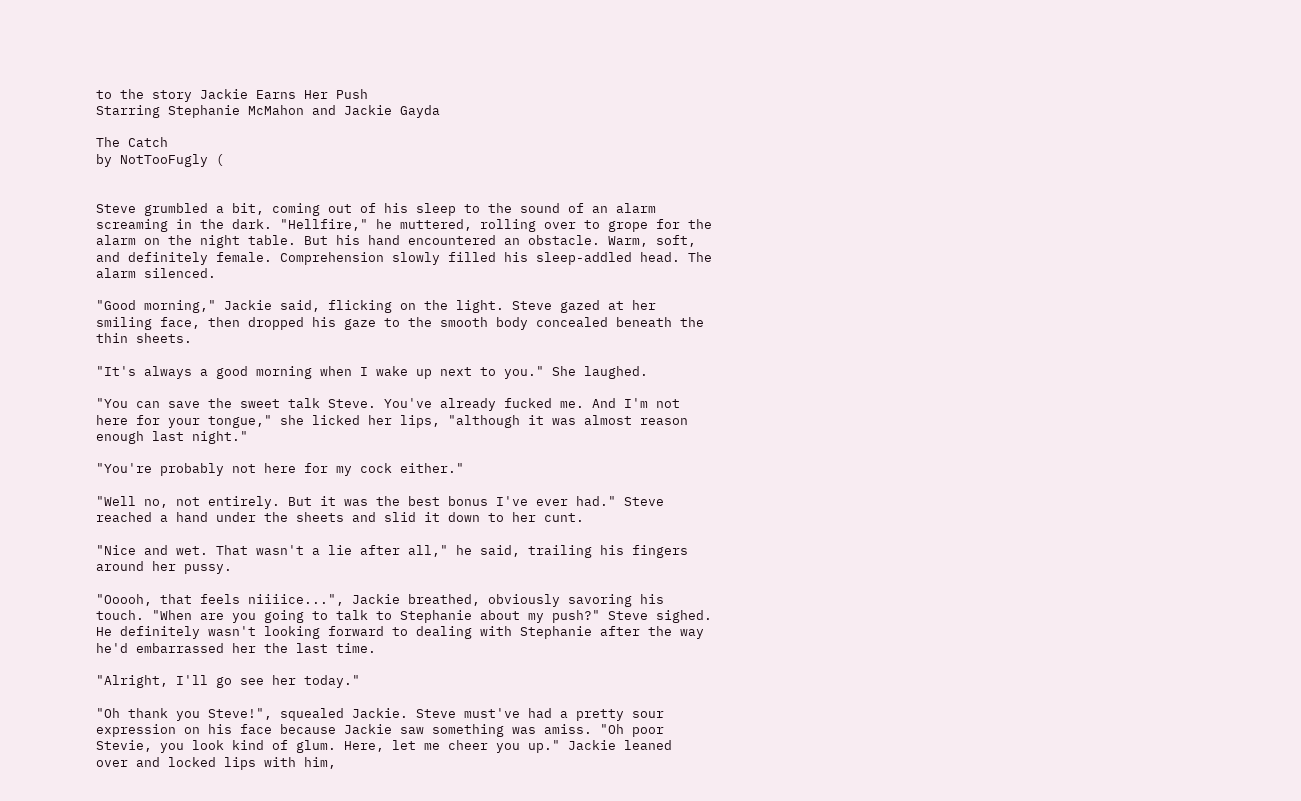to the story Jackie Earns Her Push
Starring Stephanie McMahon and Jackie Gayda

The Catch
by NotTooFugly (


Steve grumbled a bit, coming out of his sleep to the sound of an alarm
screaming in the dark. "Hellfire," he muttered, rolling over to grope for the
alarm on the night table. But his hand encountered an obstacle. Warm, soft,
and definitely female. Comprehension slowly filled his sleep-addled head. The
alarm silenced.

"Good morning," Jackie said, flicking on the light. Steve gazed at her
smiling face, then dropped his gaze to the smooth body concealed beneath the
thin sheets.

"It's always a good morning when I wake up next to you." She laughed.

"You can save the sweet talk Steve. You've already fucked me. And I'm not
here for your tongue," she licked her lips, "although it was almost reason
enough last night."

"You're probably not here for my cock either."

"Well no, not entirely. But it was the best bonus I've ever had." Steve
reached a hand under the sheets and slid it down to her cunt.

"Nice and wet. That wasn't a lie after all," he said, trailing his fingers
around her pussy.

"Ooooh, that feels niiiice...", Jackie breathed, obviously savoring his
touch. "When are you going to talk to Stephanie about my push?" Steve sighed.
He definitely wasn't looking forward to dealing with Stephanie after the way
he'd embarrassed her the last time.

"Alright, I'll go see her today."

"Oh thank you Steve!", squealed Jackie. Steve must've had a pretty sour
expression on his face because Jackie saw something was amiss. "Oh poor
Stevie, you look kind of glum. Here, let me cheer you up." Jackie leaned
over and locked lips with him,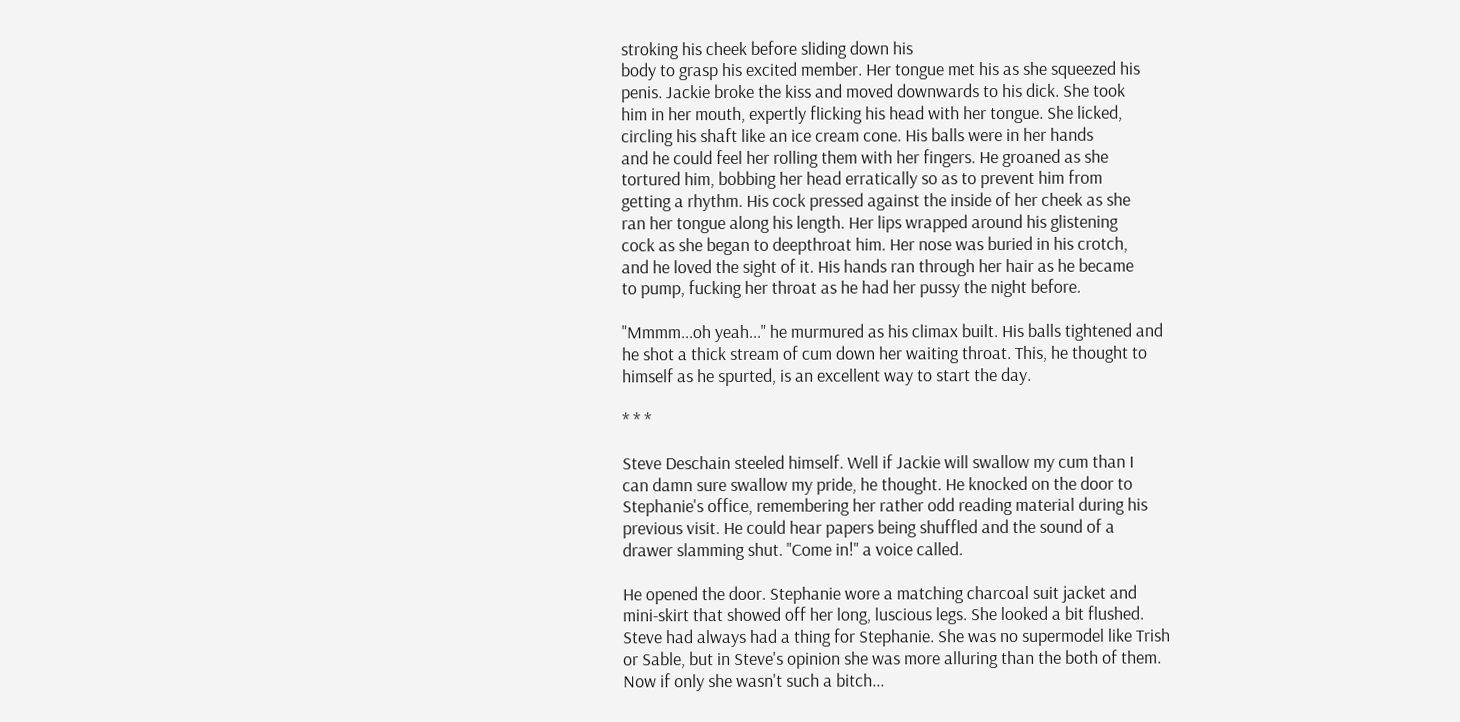stroking his cheek before sliding down his
body to grasp his excited member. Her tongue met his as she squeezed his
penis. Jackie broke the kiss and moved downwards to his dick. She took
him in her mouth, expertly flicking his head with her tongue. She licked,
circling his shaft like an ice cream cone. His balls were in her hands
and he could feel her rolling them with her fingers. He groaned as she
tortured him, bobbing her head erratically so as to prevent him from
getting a rhythm. His cock pressed against the inside of her cheek as she
ran her tongue along his length. Her lips wrapped around his glistening
cock as she began to deepthroat him. Her nose was buried in his crotch,
and he loved the sight of it. His hands ran through her hair as he became
to pump, fucking her throat as he had her pussy the night before.

"Mmmm...oh yeah..." he murmured as his climax built. His balls tightened and
he shot a thick stream of cum down her waiting throat. This, he thought to
himself as he spurted, is an excellent way to start the day.

* * *

Steve Deschain steeled himself. Well if Jackie will swallow my cum than I
can damn sure swallow my pride, he thought. He knocked on the door to
Stephanie's office, remembering her rather odd reading material during his
previous visit. He could hear papers being shuffled and the sound of a
drawer slamming shut. "Come in!" a voice called.

He opened the door. Stephanie wore a matching charcoal suit jacket and
mini-skirt that showed off her long, luscious legs. She looked a bit flushed.
Steve had always had a thing for Stephanie. She was no supermodel like Trish
or Sable, but in Steve's opinion she was more alluring than the both of them.
Now if only she wasn't such a bitch...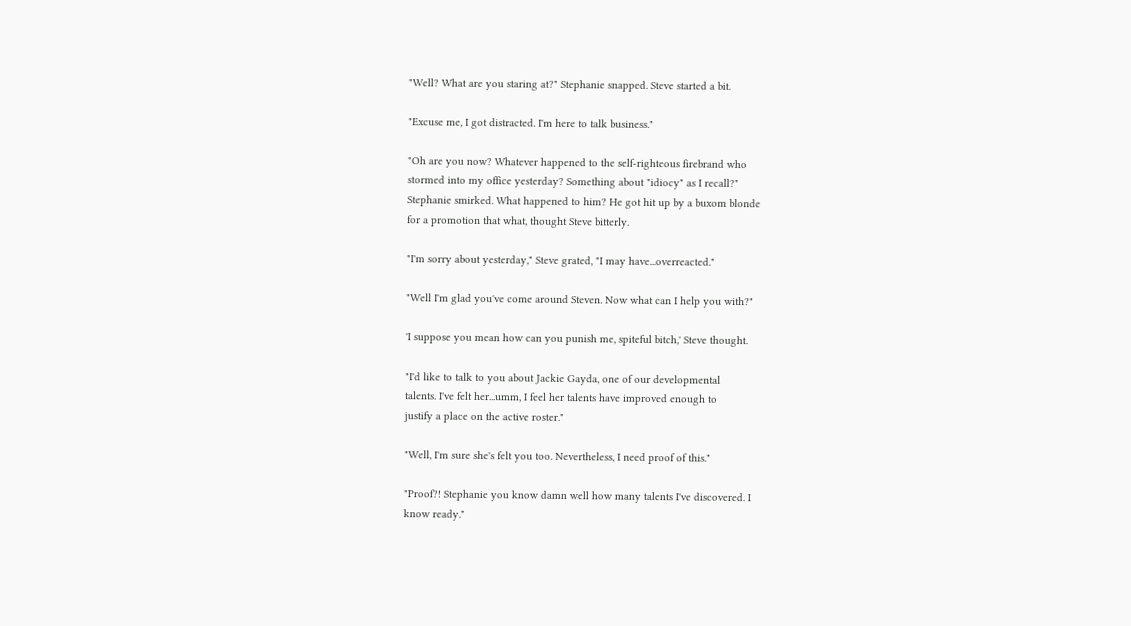"Well? What are you staring at?" Stephanie snapped. Steve started a bit.

"Excuse me, I got distracted. I'm here to talk business."

"Oh are you now? Whatever happened to the self-righteous firebrand who
stormed into my office yesterday? Something about "idiocy" as I recall?"
Stephanie smirked. What happened to him? He got hit up by a buxom blonde
for a promotion that what, thought Steve bitterly.

"I'm sorry about yesterday," Steve grated, "I may have...overreacted."

"Well I'm glad you've come around Steven. Now what can I help you with?"

'I suppose you mean how can you punish me, spiteful bitch,' Steve thought.

"I'd like to talk to you about Jackie Gayda, one of our developmental
talents. I've felt her...umm, I feel her talents have improved enough to
justify a place on the active roster."

"Well, I'm sure she's felt you too. Nevertheless, I need proof of this."

"Proof?! Stephanie you know damn well how many talents I've discovered. I
know ready."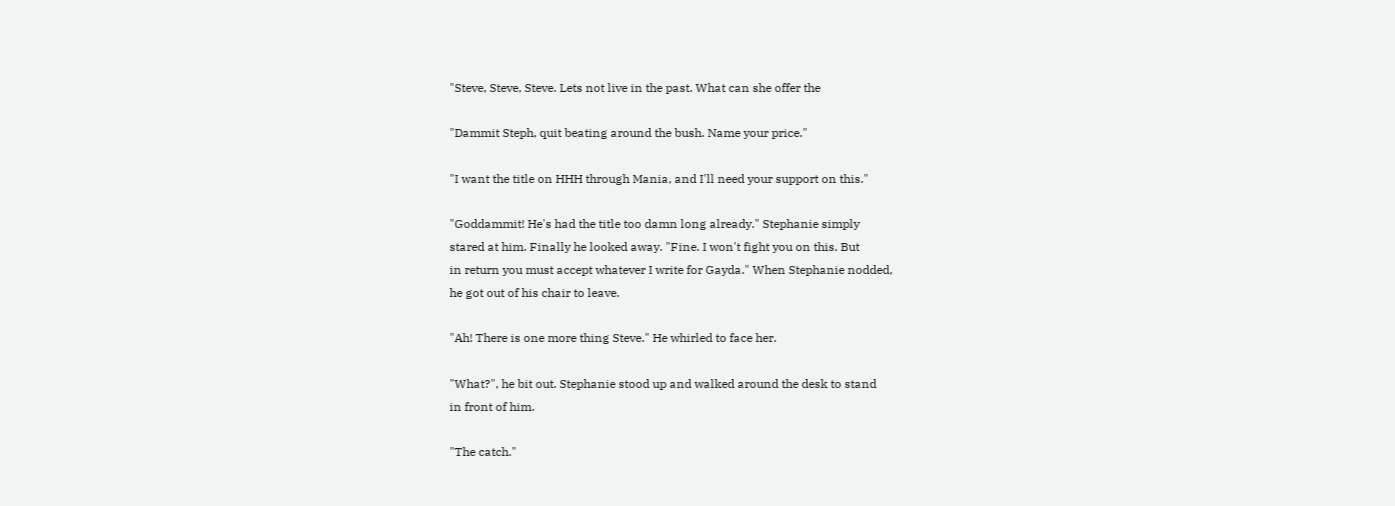"Steve, Steve, Steve. Lets not live in the past. What can she offer the

"Dammit Steph, quit beating around the bush. Name your price."

"I want the title on HHH through Mania, and I'll need your support on this."

"Goddammit! He's had the title too damn long already." Stephanie simply
stared at him. Finally he looked away. "Fine. I won't fight you on this. But
in return you must accept whatever I write for Gayda." When Stephanie nodded,
he got out of his chair to leave.

"Ah! There is one more thing Steve." He whirled to face her.

"What?", he bit out. Stephanie stood up and walked around the desk to stand
in front of him.

"The catch."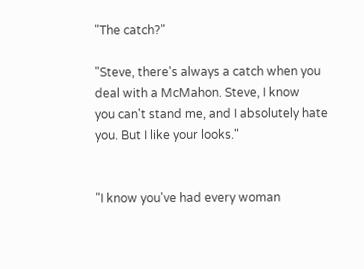"The catch?"

"Steve, there's always a catch when you deal with a McMahon. Steve, I know
you can't stand me, and I absolutely hate you. But I like your looks."


"I know you've had every woman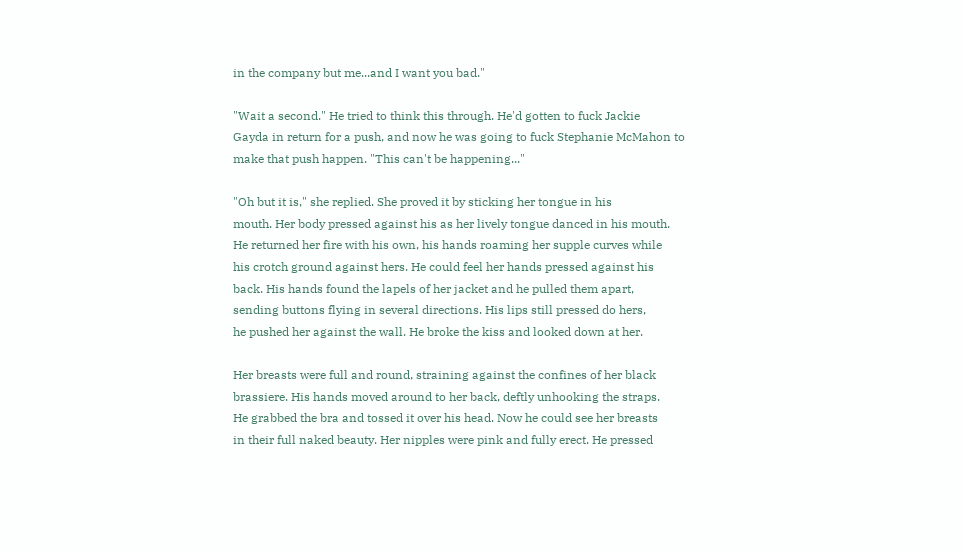in the company but me...and I want you bad."

"Wait a second." He tried to think this through. He'd gotten to fuck Jackie
Gayda in return for a push, and now he was going to fuck Stephanie McMahon to
make that push happen. "This can't be happening..."

"Oh but it is," she replied. She proved it by sticking her tongue in his
mouth. Her body pressed against his as her lively tongue danced in his mouth.
He returned her fire with his own, his hands roaming her supple curves while
his crotch ground against hers. He could feel her hands pressed against his
back. His hands found the lapels of her jacket and he pulled them apart,
sending buttons flying in several directions. His lips still pressed do hers,
he pushed her against the wall. He broke the kiss and looked down at her.

Her breasts were full and round, straining against the confines of her black
brassiere. His hands moved around to her back, deftly unhooking the straps.
He grabbed the bra and tossed it over his head. Now he could see her breasts
in their full naked beauty. Her nipples were pink and fully erect. He pressed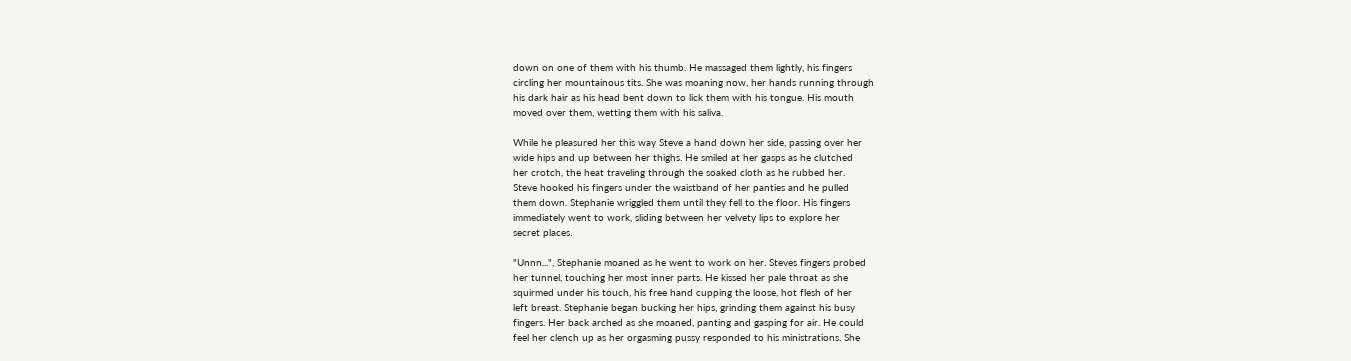down on one of them with his thumb. He massaged them lightly, his fingers
circling her mountainous tits. She was moaning now, her hands running through
his dark hair as his head bent down to lick them with his tongue. His mouth
moved over them, wetting them with his saliva.

While he pleasured her this way Steve a hand down her side, passing over her
wide hips and up between her thighs. He smiled at her gasps as he clutched
her crotch, the heat traveling through the soaked cloth as he rubbed her.
Steve hooked his fingers under the waistband of her panties and he pulled
them down. Stephanie wriggled them until they fell to the floor. His fingers
immediately went to work, sliding between her velvety lips to explore her
secret places.

"Unnn...", Stephanie moaned as he went to work on her. Steves fingers probed
her tunnel, touching her most inner parts. He kissed her pale throat as she
squirmed under his touch, his free hand cupping the loose, hot flesh of her
left breast. Stephanie began bucking her hips, grinding them against his busy
fingers. Her back arched as she moaned, panting and gasping for air. He could
feel her clench up as her orgasming pussy responded to his ministrations. She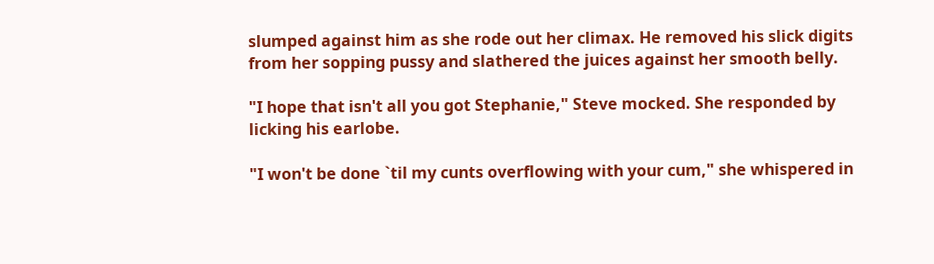slumped against him as she rode out her climax. He removed his slick digits
from her sopping pussy and slathered the juices against her smooth belly.

"I hope that isn't all you got Stephanie," Steve mocked. She responded by
licking his earlobe.

"I won't be done `til my cunts overflowing with your cum," she whispered in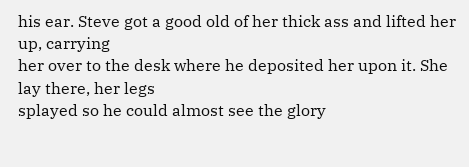his ear. Steve got a good old of her thick ass and lifted her up, carrying
her over to the desk where he deposited her upon it. She lay there, her legs
splayed so he could almost see the glory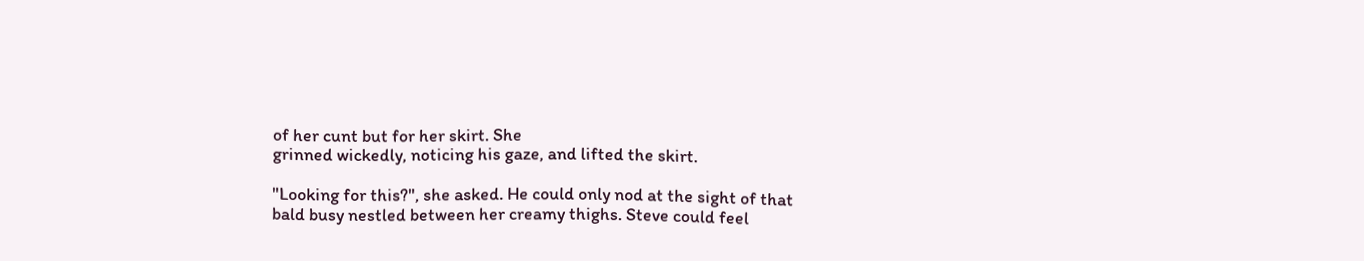of her cunt but for her skirt. She
grinned wickedly, noticing his gaze, and lifted the skirt.

"Looking for this?", she asked. He could only nod at the sight of that
bald busy nestled between her creamy thighs. Steve could feel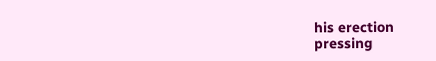his erection
pressing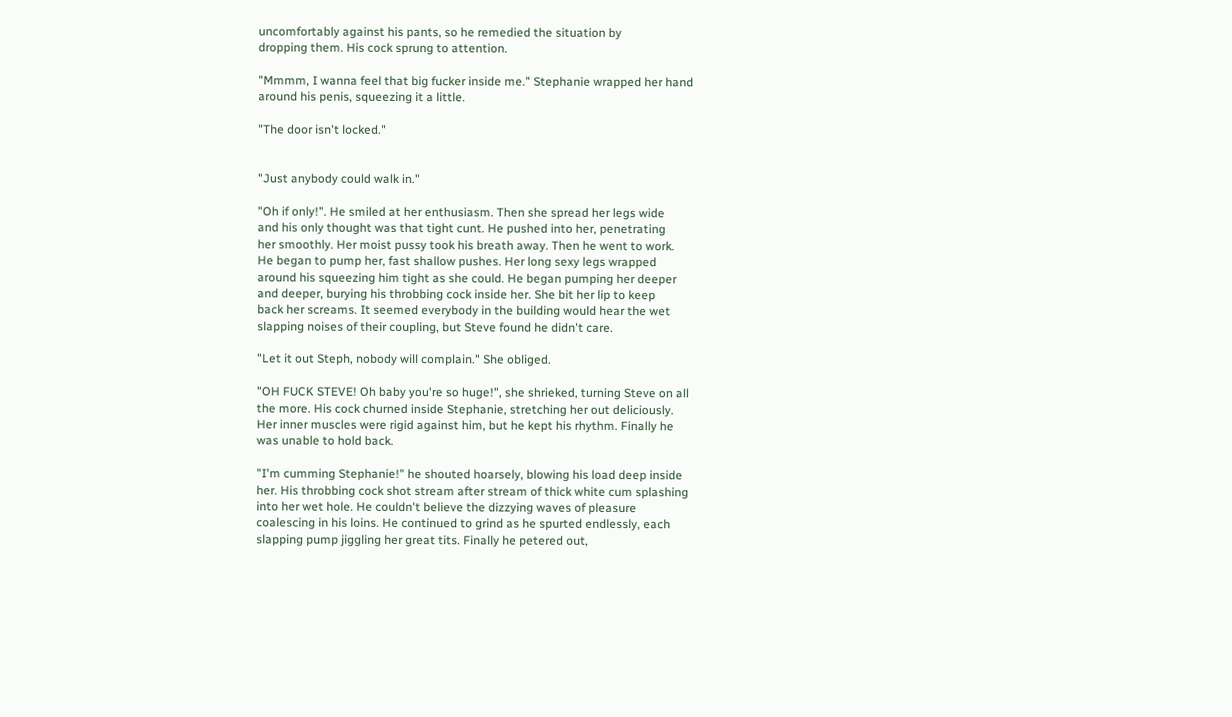uncomfortably against his pants, so he remedied the situation by
dropping them. His cock sprung to attention.

"Mmmm, I wanna feel that big fucker inside me." Stephanie wrapped her hand
around his penis, squeezing it a little.

"The door isn't locked."


"Just anybody could walk in."

"Oh if only!". He smiled at her enthusiasm. Then she spread her legs wide
and his only thought was that tight cunt. He pushed into her, penetrating
her smoothly. Her moist pussy took his breath away. Then he went to work.
He began to pump her, fast shallow pushes. Her long sexy legs wrapped
around his squeezing him tight as she could. He began pumping her deeper
and deeper, burying his throbbing cock inside her. She bit her lip to keep
back her screams. It seemed everybody in the building would hear the wet
slapping noises of their coupling, but Steve found he didn't care.

"Let it out Steph, nobody will complain." She obliged.

"OH FUCK STEVE! Oh baby you're so huge!", she shrieked, turning Steve on all
the more. His cock churned inside Stephanie, stretching her out deliciously.
Her inner muscles were rigid against him, but he kept his rhythm. Finally he
was unable to hold back.

"I'm cumming Stephanie!" he shouted hoarsely, blowing his load deep inside
her. His throbbing cock shot stream after stream of thick white cum splashing
into her wet hole. He couldn't believe the dizzying waves of pleasure
coalescing in his loins. He continued to grind as he spurted endlessly, each
slapping pump jiggling her great tits. Finally he petered out,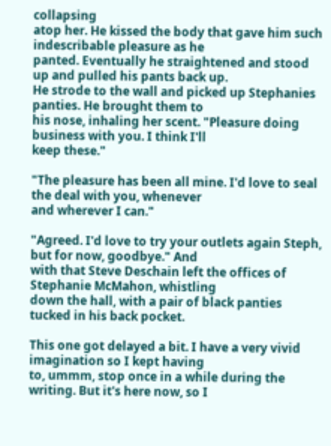collapsing
atop her. He kissed the body that gave him such indescribable pleasure as he
panted. Eventually he straightened and stood up and pulled his pants back up.
He strode to the wall and picked up Stephanies panties. He brought them to
his nose, inhaling her scent. "Pleasure doing business with you. I think I'll
keep these."

"The pleasure has been all mine. I'd love to seal the deal with you, whenever
and wherever I can."

"Agreed. I'd love to try your outlets again Steph, but for now, goodbye." And
with that Steve Deschain left the offices of Stephanie McMahon, whistling
down the hall, with a pair of black panties tucked in his back pocket.

This one got delayed a bit. I have a very vivid imagination so I kept having
to, ummm, stop once in a while during the writing. But it's here now, so I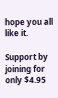hope you all like it.

Support by joining for only $4.95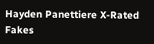Hayden Panettiere X-Rated Fakes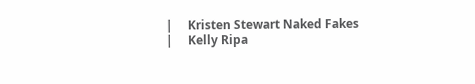|     Kristen Stewart Naked Fakes     |     Kelly Ripa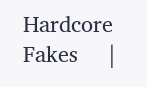Hardcore Fakes     |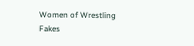Women of Wrestling Fakes